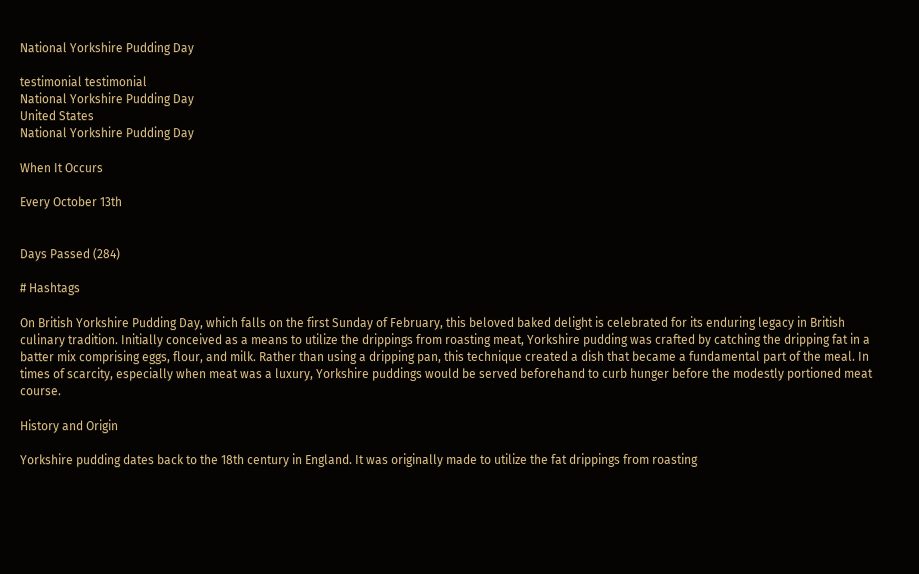National Yorkshire Pudding Day

testimonial testimonial
National Yorkshire Pudding Day
United States
National Yorkshire Pudding Day

When It Occurs

Every October 13th


Days Passed (284)

# Hashtags

On British Yorkshire Pudding Day, which falls on the first Sunday of February, this beloved baked delight is celebrated for its enduring legacy in British culinary tradition. Initially conceived as a means to utilize the drippings from roasting meat, Yorkshire pudding was crafted by catching the dripping fat in a batter mix comprising eggs, flour, and milk. Rather than using a dripping pan, this technique created a dish that became a fundamental part of the meal. In times of scarcity, especially when meat was a luxury, Yorkshire puddings would be served beforehand to curb hunger before the modestly portioned meat course.

History and Origin

Yorkshire pudding dates back to the 18th century in England. It was originally made to utilize the fat drippings from roasting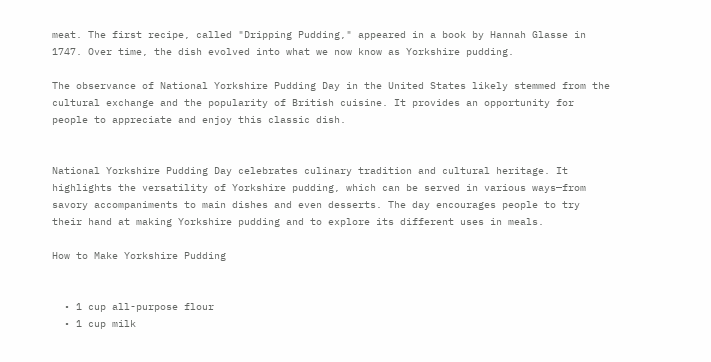meat. The first recipe, called "Dripping Pudding," appeared in a book by Hannah Glasse in 1747. Over time, the dish evolved into what we now know as Yorkshire pudding.

The observance of National Yorkshire Pudding Day in the United States likely stemmed from the cultural exchange and the popularity of British cuisine. It provides an opportunity for people to appreciate and enjoy this classic dish.


National Yorkshire Pudding Day celebrates culinary tradition and cultural heritage. It highlights the versatility of Yorkshire pudding, which can be served in various ways—from savory accompaniments to main dishes and even desserts. The day encourages people to try their hand at making Yorkshire pudding and to explore its different uses in meals.

How to Make Yorkshire Pudding


  • 1 cup all-purpose flour
  • 1 cup milk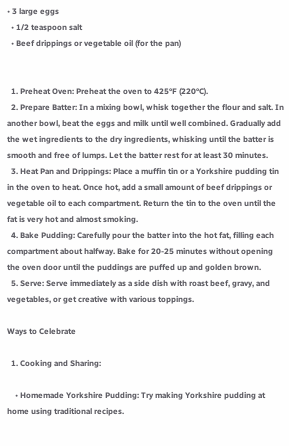• 3 large eggs
  • 1/2 teaspoon salt
  • Beef drippings or vegetable oil (for the pan)


  1. Preheat Oven: Preheat the oven to 425°F (220°C).
  2. Prepare Batter: In a mixing bowl, whisk together the flour and salt. In another bowl, beat the eggs and milk until well combined. Gradually add the wet ingredients to the dry ingredients, whisking until the batter is smooth and free of lumps. Let the batter rest for at least 30 minutes.
  3. Heat Pan and Drippings: Place a muffin tin or a Yorkshire pudding tin in the oven to heat. Once hot, add a small amount of beef drippings or vegetable oil to each compartment. Return the tin to the oven until the fat is very hot and almost smoking.
  4. Bake Pudding: Carefully pour the batter into the hot fat, filling each compartment about halfway. Bake for 20-25 minutes without opening the oven door until the puddings are puffed up and golden brown.
  5. Serve: Serve immediately as a side dish with roast beef, gravy, and vegetables, or get creative with various toppings.

Ways to Celebrate

  1. Cooking and Sharing:

    • Homemade Yorkshire Pudding: Try making Yorkshire pudding at home using traditional recipes.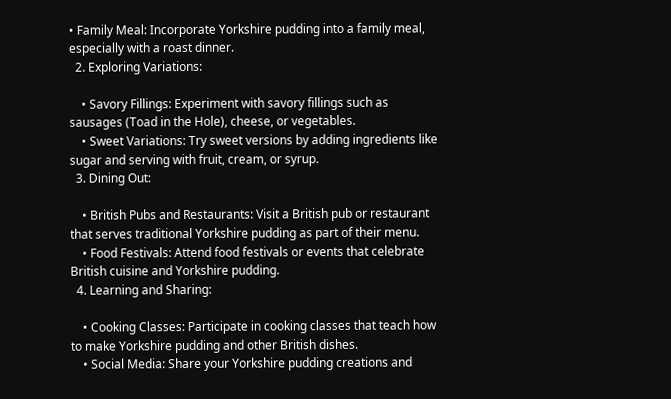• Family Meal: Incorporate Yorkshire pudding into a family meal, especially with a roast dinner.
  2. Exploring Variations:

    • Savory Fillings: Experiment with savory fillings such as sausages (Toad in the Hole), cheese, or vegetables.
    • Sweet Variations: Try sweet versions by adding ingredients like sugar and serving with fruit, cream, or syrup.
  3. Dining Out:

    • British Pubs and Restaurants: Visit a British pub or restaurant that serves traditional Yorkshire pudding as part of their menu.
    • Food Festivals: Attend food festivals or events that celebrate British cuisine and Yorkshire pudding.
  4. Learning and Sharing:

    • Cooking Classes: Participate in cooking classes that teach how to make Yorkshire pudding and other British dishes.
    • Social Media: Share your Yorkshire pudding creations and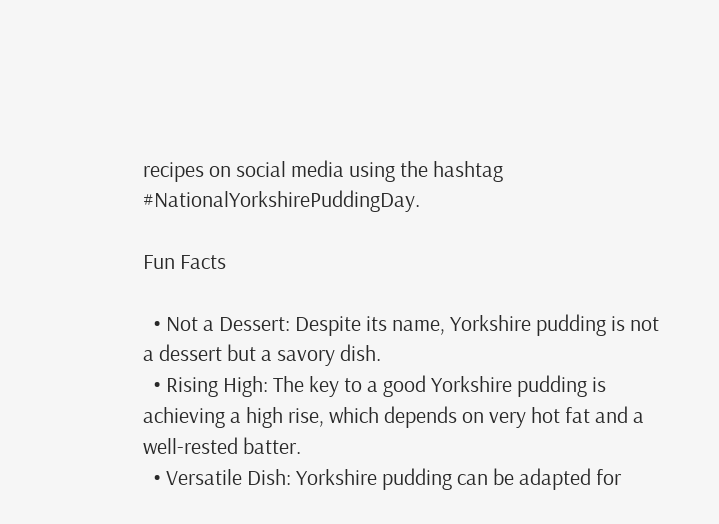recipes on social media using the hashtag #NationalYorkshirePuddingDay.

Fun Facts

  • Not a Dessert: Despite its name, Yorkshire pudding is not a dessert but a savory dish.
  • Rising High: The key to a good Yorkshire pudding is achieving a high rise, which depends on very hot fat and a well-rested batter.
  • Versatile Dish: Yorkshire pudding can be adapted for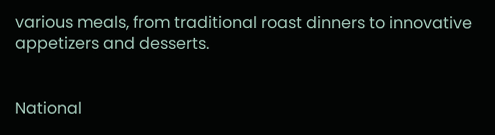various meals, from traditional roast dinners to innovative appetizers and desserts.


National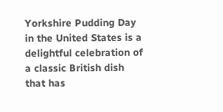Yorkshire Pudding Day in the United States is a delightful celebration of a classic British dish that has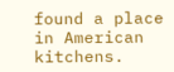found a place in American kitchens.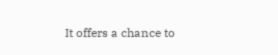It offers a chance to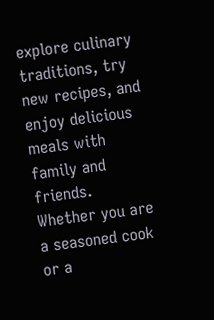explore culinary traditions, try new recipes, and enjoy delicious meals with family and friends. Whether you are a seasoned cook or a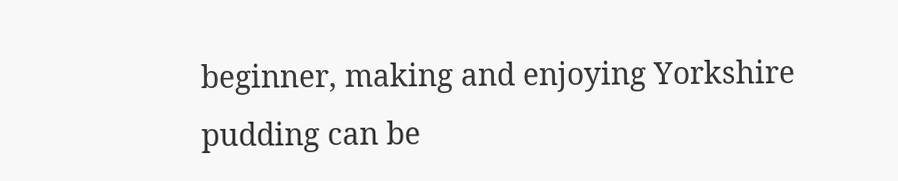beginner, making and enjoying Yorkshire pudding can be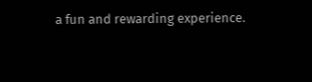a fun and rewarding experience.